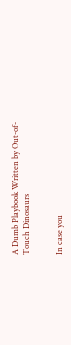A Dumb Playbook Written by Out-of-Touch Dinosaurs


In case you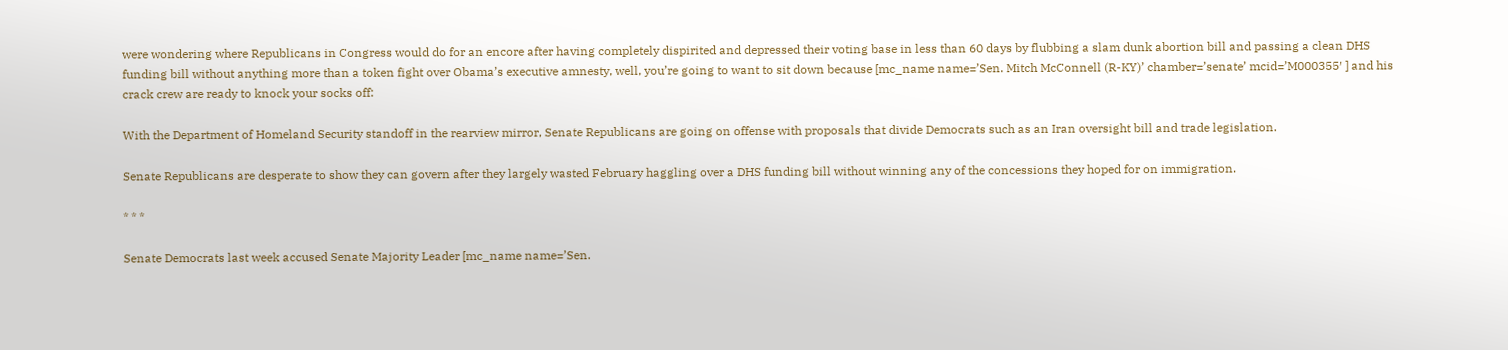were wondering where Republicans in Congress would do for an encore after having completely dispirited and depressed their voting base in less than 60 days by flubbing a slam dunk abortion bill and passing a clean DHS funding bill without anything more than a token fight over Obama’s executive amnesty, well, you’re going to want to sit down because [mc_name name=’Sen. Mitch McConnell (R-KY)’ chamber=’senate’ mcid=’M000355′ ] and his crack crew are ready to knock your socks off:

With the Department of Homeland Security standoff in the rearview mirror, Senate Republicans are going on offense with proposals that divide Democrats such as an Iran oversight bill and trade legislation.

Senate Republicans are desperate to show they can govern after they largely wasted February haggling over a DHS funding bill without winning any of the concessions they hoped for on immigration.

* * *

Senate Democrats last week accused Senate Majority Leader [mc_name name=’Sen.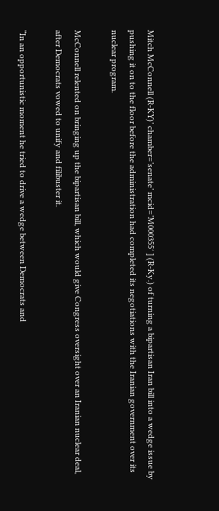Mitch McConnell (R-KY)’ chamber=’senate’ mcid=’M000355′ ] (R-Ky.) of turning a bipartisan Iran bill into a wedge issue by pushing it on to the floor before the administration had completed its negotiations with the Iranian government over its nuclear program.

McConnell relented on bringing up the bipartisan bill, which would give Congress oversight over an Iranian nuclear deal, after Democrats vowed to unify and filibuster it.

“In an opportunistic moment he tried to drive a wedge between Democrats and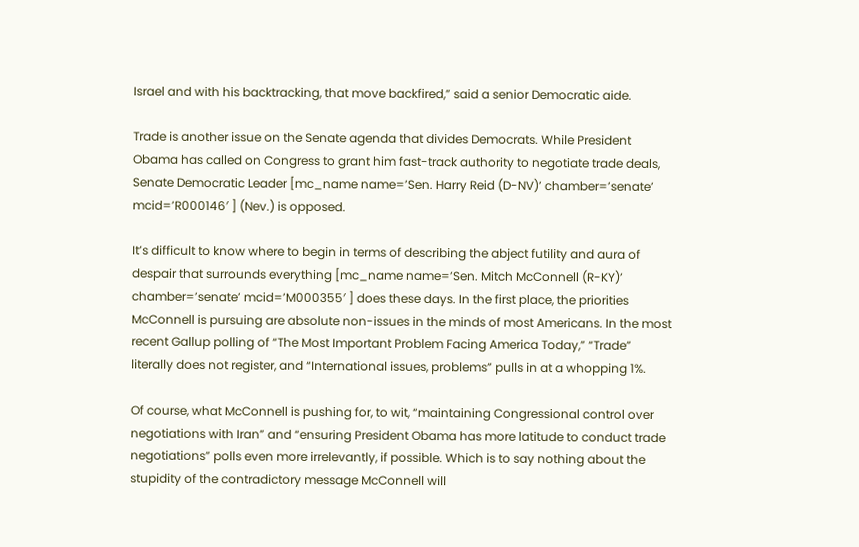Israel and with his backtracking, that move backfired,” said a senior Democratic aide.

Trade is another issue on the Senate agenda that divides Democrats. While President Obama has called on Congress to grant him fast-track authority to negotiate trade deals, Senate Democratic Leader [mc_name name=’Sen. Harry Reid (D-NV)’ chamber=’senate’ mcid=’R000146′ ] (Nev.) is opposed.

It’s difficult to know where to begin in terms of describing the abject futility and aura of despair that surrounds everything [mc_name name=’Sen. Mitch McConnell (R-KY)’ chamber=’senate’ mcid=’M000355′ ] does these days. In the first place, the priorities McConnell is pursuing are absolute non-issues in the minds of most Americans. In the most recent Gallup polling of “The Most Important Problem Facing America Today,” “Trade” literally does not register, and “International issues, problems” pulls in at a whopping 1%.

Of course, what McConnell is pushing for, to wit, “maintaining Congressional control over negotiations with Iran” and “ensuring President Obama has more latitude to conduct trade negotiations” polls even more irrelevantly, if possible. Which is to say nothing about the stupidity of the contradictory message McConnell will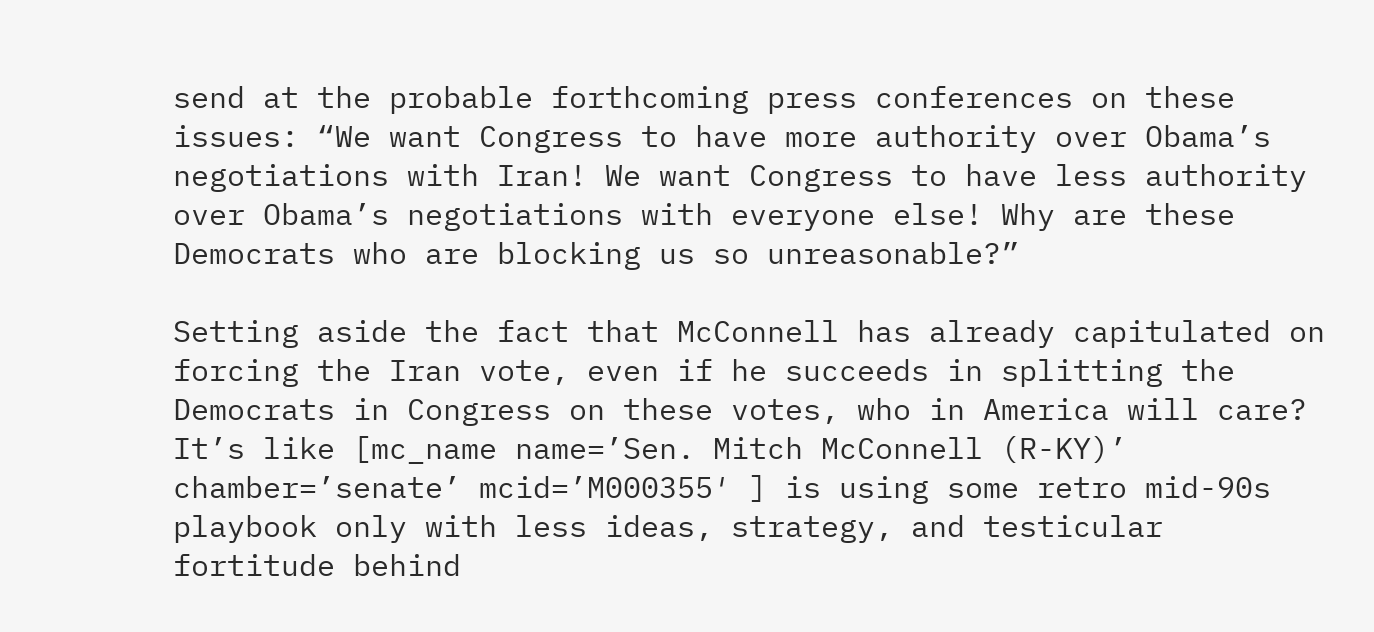send at the probable forthcoming press conferences on these issues: “We want Congress to have more authority over Obama’s negotiations with Iran! We want Congress to have less authority over Obama’s negotiations with everyone else! Why are these Democrats who are blocking us so unreasonable?”

Setting aside the fact that McConnell has already capitulated on forcing the Iran vote, even if he succeeds in splitting the Democrats in Congress on these votes, who in America will care? It’s like [mc_name name=’Sen. Mitch McConnell (R-KY)’ chamber=’senate’ mcid=’M000355′ ] is using some retro mid-90s playbook only with less ideas, strategy, and testicular fortitude behind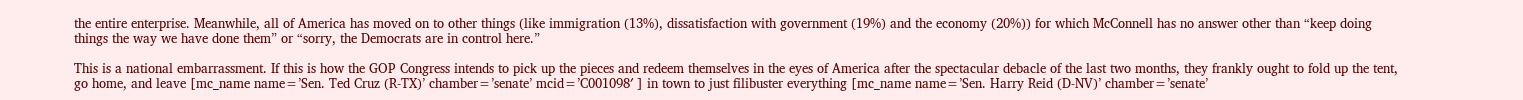the entire enterprise. Meanwhile, all of America has moved on to other things (like immigration (13%), dissatisfaction with government (19%) and the economy (20%)) for which McConnell has no answer other than “keep doing things the way we have done them” or “sorry, the Democrats are in control here.”

This is a national embarrassment. If this is how the GOP Congress intends to pick up the pieces and redeem themselves in the eyes of America after the spectacular debacle of the last two months, they frankly ought to fold up the tent, go home, and leave [mc_name name=’Sen. Ted Cruz (R-TX)’ chamber=’senate’ mcid=’C001098′ ] in town to just filibuster everything [mc_name name=’Sen. Harry Reid (D-NV)’ chamber=’senate’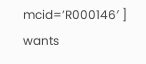mcid=’R000146′ ] wants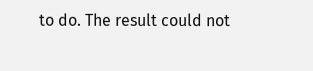to do. The result could not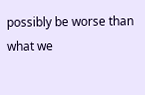possibly be worse than what we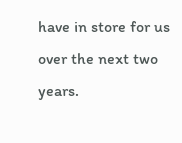have in store for us over the next two years.